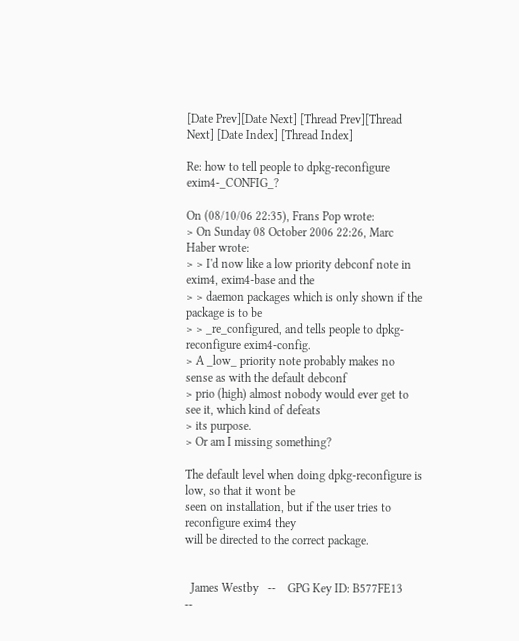[Date Prev][Date Next] [Thread Prev][Thread Next] [Date Index] [Thread Index]

Re: how to tell people to dpkg-reconfigure exim4-_CONFIG_?

On (08/10/06 22:35), Frans Pop wrote:
> On Sunday 08 October 2006 22:26, Marc Haber wrote:
> > I'd now like a low priority debconf note in exim4, exim4-base and the
> > daemon packages which is only shown if the package is to be
> > _re_configured, and tells people to dpkg-reconfigure exim4-config.
> A _low_ priority note probably makes no sense as with the default debconf
> prio (high) almost nobody would ever get to see it, which kind of defeats
> its purpose.
> Or am I missing something?

The default level when doing dpkg-reconfigure is low, so that it wont be
seen on installation, but if the user tries to reconfigure exim4 they
will be directed to the correct package.


  James Westby   --    GPG Key ID: B577FE13    --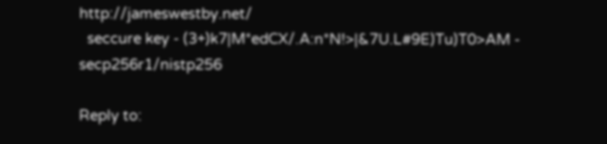http://jameswestby.net/
  seccure key - (3+)k7|M*edCX/.A:n*N!>|&7U.L#9E)Tu)T0>AM - secp256r1/nistp256

Reply to: